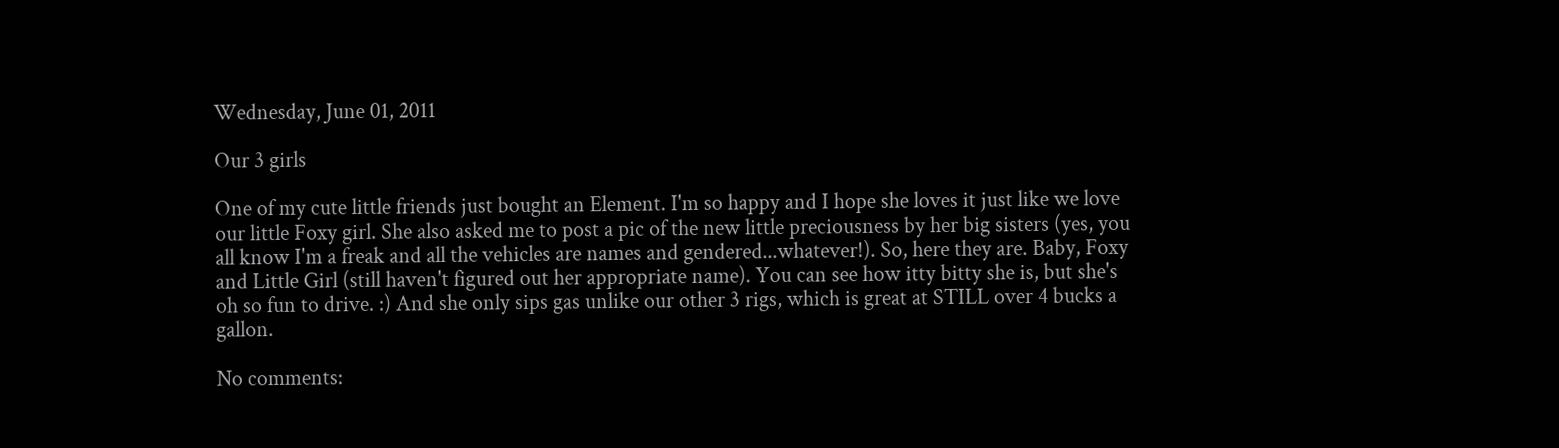Wednesday, June 01, 2011

Our 3 girls

One of my cute little friends just bought an Element. I'm so happy and I hope she loves it just like we love our little Foxy girl. She also asked me to post a pic of the new little preciousness by her big sisters (yes, you all know I'm a freak and all the vehicles are names and gendered...whatever!). So, here they are. Baby, Foxy and Little Girl (still haven't figured out her appropriate name). You can see how itty bitty she is, but she's oh so fun to drive. :) And she only sips gas unlike our other 3 rigs, which is great at STILL over 4 bucks a gallon.

No comments: